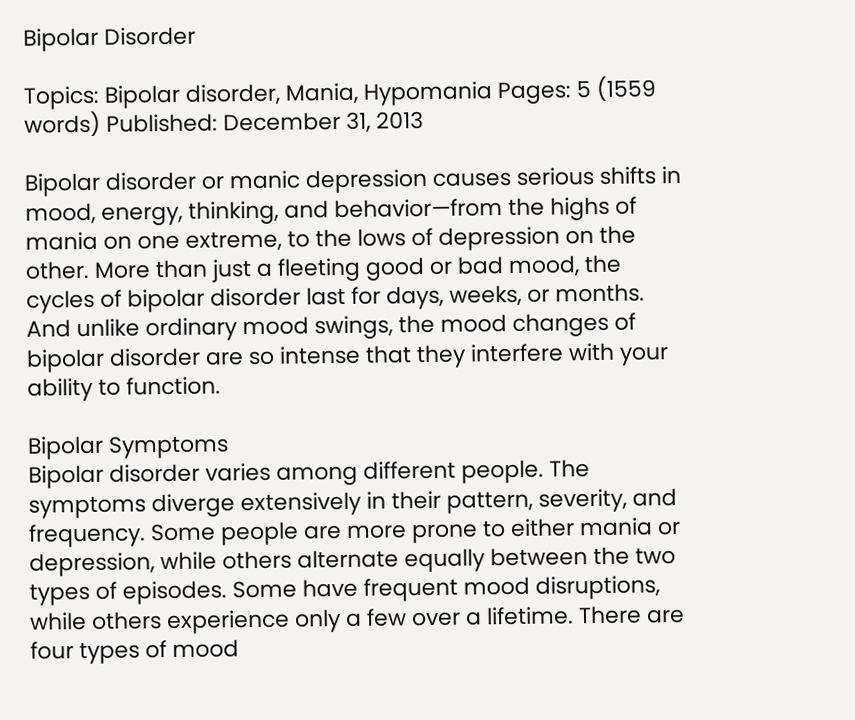Bipolar Disorder

Topics: Bipolar disorder, Mania, Hypomania Pages: 5 (1559 words) Published: December 31, 2013

Bipolar disorder or manic depression causes serious shifts in mood, energy, thinking, and behavior—from the highs of mania on one extreme, to the lows of depression on the other. More than just a fleeting good or bad mood, the cycles of bipolar disorder last for days, weeks, or months. And unlike ordinary mood swings, the mood changes of bipolar disorder are so intense that they interfere with your ability to function.

Bipolar Symptoms
Bipolar disorder varies among different people. The symptoms diverge extensively in their pattern, severity, and frequency. Some people are more prone to either mania or depression, while others alternate equally between the two types of episodes. Some have frequent mood disruptions, while others experience only a few over a lifetime. There are four types of mood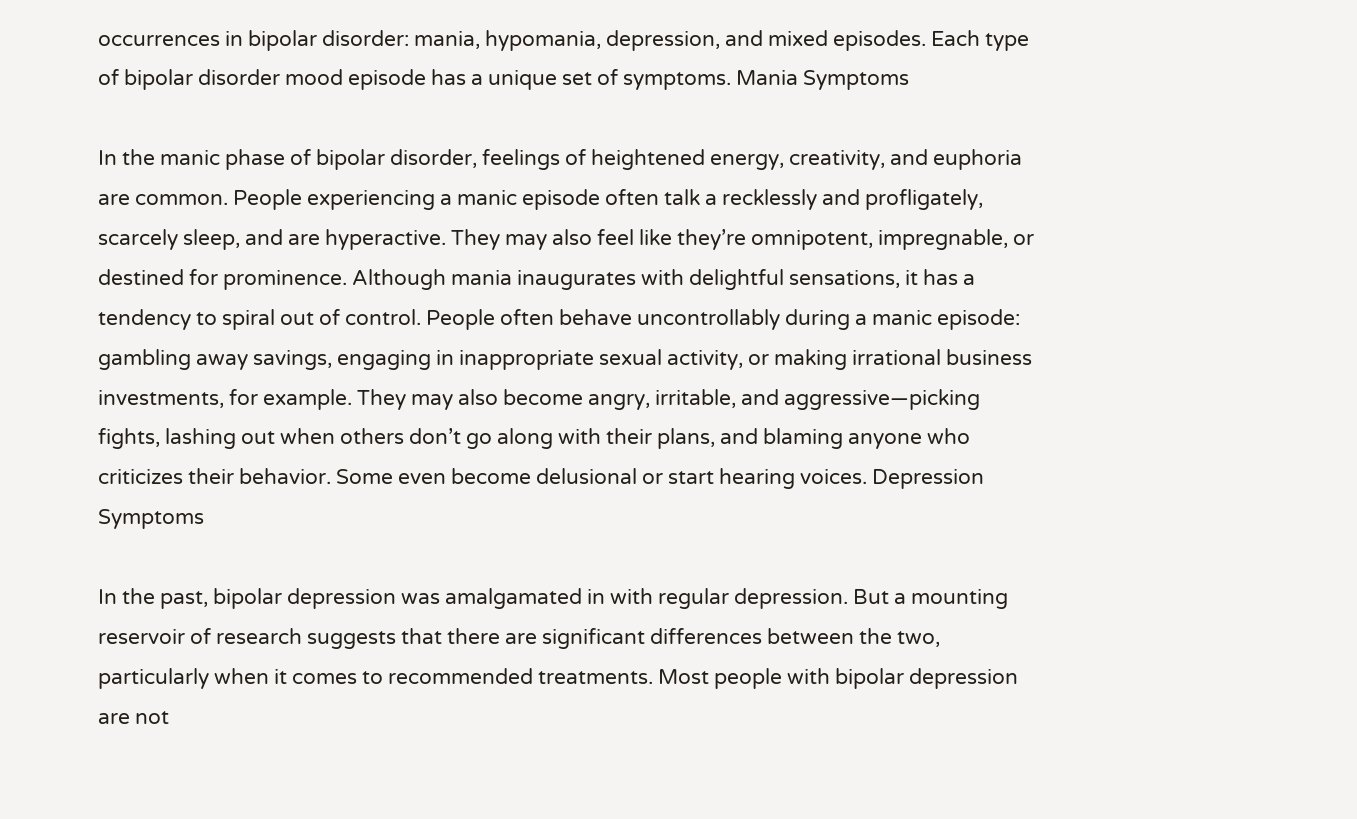occurrences in bipolar disorder: mania, hypomania, depression, and mixed episodes. Each type of bipolar disorder mood episode has a unique set of symptoms. Mania Symptoms

In the manic phase of bipolar disorder, feelings of heightened energy, creativity, and euphoria are common. People experiencing a manic episode often talk a recklessly and profligately, scarcely sleep, and are hyperactive. They may also feel like they’re omnipotent, impregnable, or destined for prominence. Although mania inaugurates with delightful sensations, it has a tendency to spiral out of control. People often behave uncontrollably during a manic episode: gambling away savings, engaging in inappropriate sexual activity, or making irrational business investments, for example. They may also become angry, irritable, and aggressive—picking fights, lashing out when others don’t go along with their plans, and blaming anyone who criticizes their behavior. Some even become delusional or start hearing voices. Depression Symptoms

In the past, bipolar depression was amalgamated in with regular depression. But a mounting reservoir of research suggests that there are significant differences between the two, particularly when it comes to recommended treatments. Most people with bipolar depression are not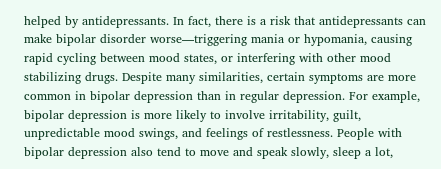helped by antidepressants. In fact, there is a risk that antidepressants can make bipolar disorder worse—triggering mania or hypomania, causing rapid cycling between mood states, or interfering with other mood stabilizing drugs. Despite many similarities, certain symptoms are more common in bipolar depression than in regular depression. For example, bipolar depression is more likely to involve irritability, guilt, unpredictable mood swings, and feelings of restlessness. People with bipolar depression also tend to move and speak slowly, sleep a lot,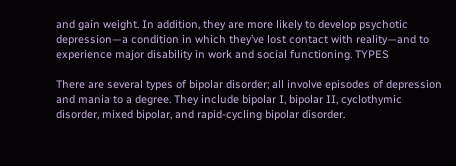and gain weight. In addition, they are more likely to develop psychotic depression—a condition in which they’ve lost contact with reality—and to experience major disability in work and social functioning. TYPES

There are several types of bipolar disorder; all involve episodes of depression and mania to a degree. They include bipolar I, bipolar II, cyclothymic disorder, mixed bipolar, and rapid-cycling bipolar disorder.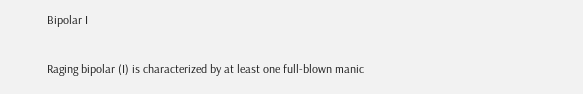Bipolar I

Raging bipolar (I) is characterized by at least one full-blown manic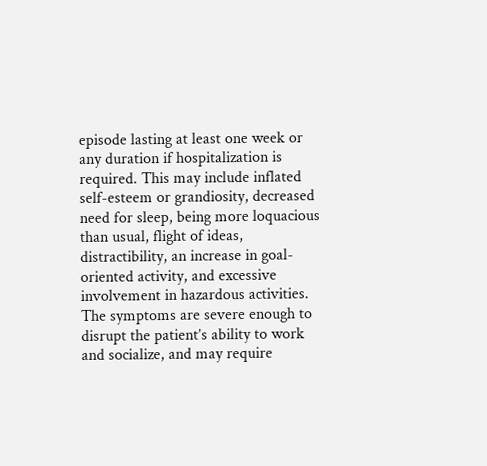episode lasting at least one week or any duration if hospitalization is required. This may include inflated self-esteem or grandiosity, decreased need for sleep, being more loquacious than usual, flight of ideas, distractibility, an increase in goal-oriented activity, and excessive involvement in hazardous activities. The symptoms are severe enough to disrupt the patient’s ability to work and socialize, and may require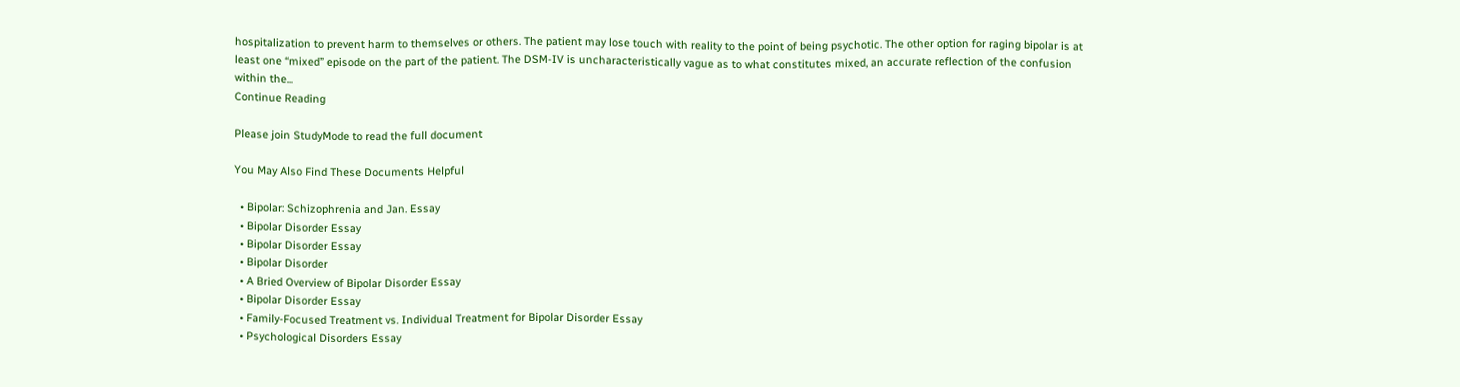hospitalization to prevent harm to themselves or others. The patient may lose touch with reality to the point of being psychotic. The other option for raging bipolar is at least one “mixed” episode on the part of the patient. The DSM-IV is uncharacteristically vague as to what constitutes mixed, an accurate reflection of the confusion within the...
Continue Reading

Please join StudyMode to read the full document

You May Also Find These Documents Helpful

  • Bipolar: Schizophrenia and Jan. Essay
  • Bipolar Disorder Essay
  • Bipolar Disorder Essay
  • Bipolar Disorder
  • A Bried Overview of Bipolar Disorder Essay
  • Bipolar Disorder Essay
  • Family-Focused Treatment vs. Individual Treatment for Bipolar Disorder Essay
  • Psychological Disorders Essay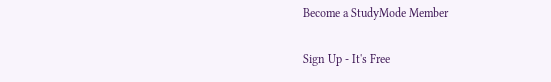Become a StudyMode Member

Sign Up - It's Free